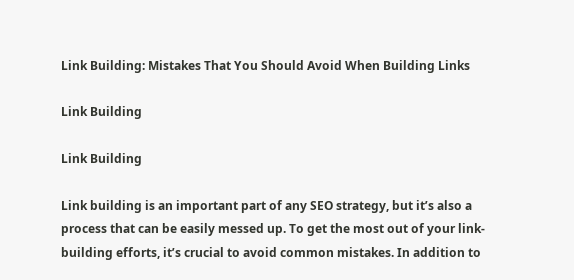Link Building: Mistakes That You Should Avoid When Building Links

Link Building

Link Building

Link building is an important part of any SEO strategy, but it’s also a process that can be easily messed up. To get the most out of your link-building efforts, it’s crucial to avoid common mistakes. In addition to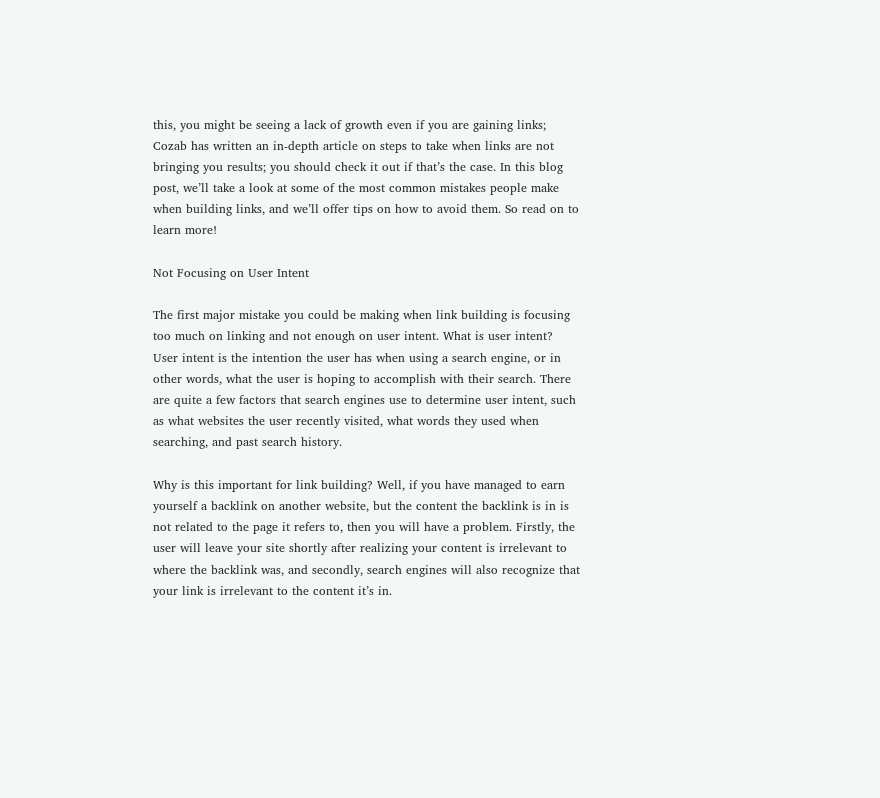this, you might be seeing a lack of growth even if you are gaining links; Cozab has written an in-depth article on steps to take when links are not bringing you results; you should check it out if that’s the case. In this blog post, we’ll take a look at some of the most common mistakes people make when building links, and we’ll offer tips on how to avoid them. So read on to learn more!

Not Focusing on User Intent

The first major mistake you could be making when link building is focusing too much on linking and not enough on user intent. What is user intent? User intent is the intention the user has when using a search engine, or in other words, what the user is hoping to accomplish with their search. There are quite a few factors that search engines use to determine user intent, such as what websites the user recently visited, what words they used when searching, and past search history.

Why is this important for link building? Well, if you have managed to earn yourself a backlink on another website, but the content the backlink is in is not related to the page it refers to, then you will have a problem. Firstly, the user will leave your site shortly after realizing your content is irrelevant to where the backlink was, and secondly, search engines will also recognize that your link is irrelevant to the content it’s in.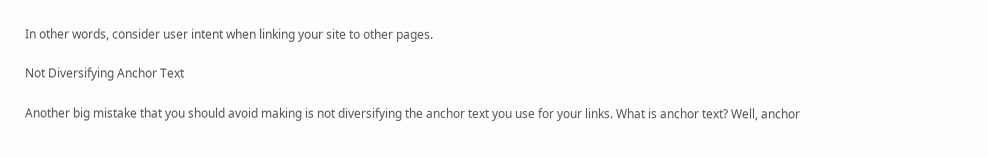In other words, consider user intent when linking your site to other pages.

Not Diversifying Anchor Text

Another big mistake that you should avoid making is not diversifying the anchor text you use for your links. What is anchor text? Well, anchor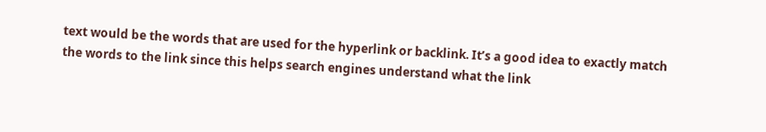text would be the words that are used for the hyperlink or backlink. It’s a good idea to exactly match the words to the link since this helps search engines understand what the link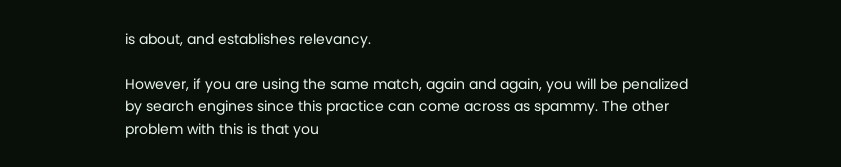is about, and establishes relevancy.

However, if you are using the same match, again and again, you will be penalized by search engines since this practice can come across as spammy. The other problem with this is that you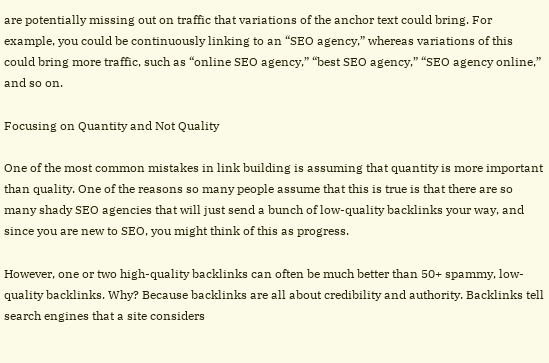are potentially missing out on traffic that variations of the anchor text could bring. For example, you could be continuously linking to an “SEO agency,” whereas variations of this could bring more traffic, such as “online SEO agency,” “best SEO agency,” “SEO agency online,” and so on.

Focusing on Quantity and Not Quality

One of the most common mistakes in link building is assuming that quantity is more important than quality. One of the reasons so many people assume that this is true is that there are so many shady SEO agencies that will just send a bunch of low-quality backlinks your way, and since you are new to SEO, you might think of this as progress.

However, one or two high-quality backlinks can often be much better than 50+ spammy, low-quality backlinks. Why? Because backlinks are all about credibility and authority. Backlinks tell search engines that a site considers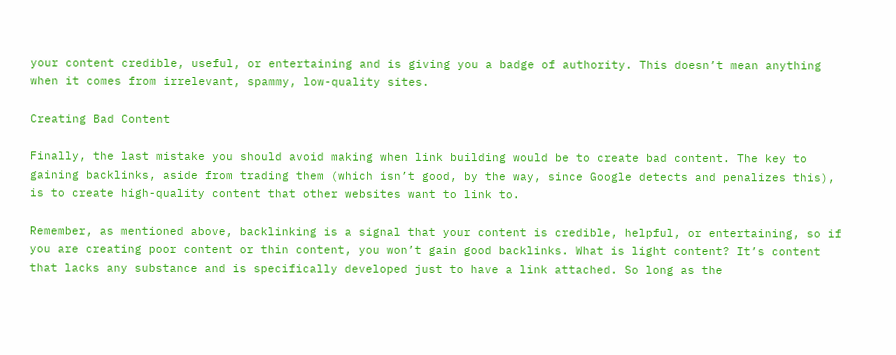your content credible, useful, or entertaining and is giving you a badge of authority. This doesn’t mean anything when it comes from irrelevant, spammy, low-quality sites.

Creating Bad Content

Finally, the last mistake you should avoid making when link building would be to create bad content. The key to gaining backlinks, aside from trading them (which isn’t good, by the way, since Google detects and penalizes this), is to create high-quality content that other websites want to link to.

Remember, as mentioned above, backlinking is a signal that your content is credible, helpful, or entertaining, so if you are creating poor content or thin content, you won’t gain good backlinks. What is light content? It’s content that lacks any substance and is specifically developed just to have a link attached. So long as the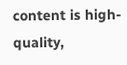content is high-quality,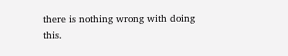there is nothing wrong with doing this.